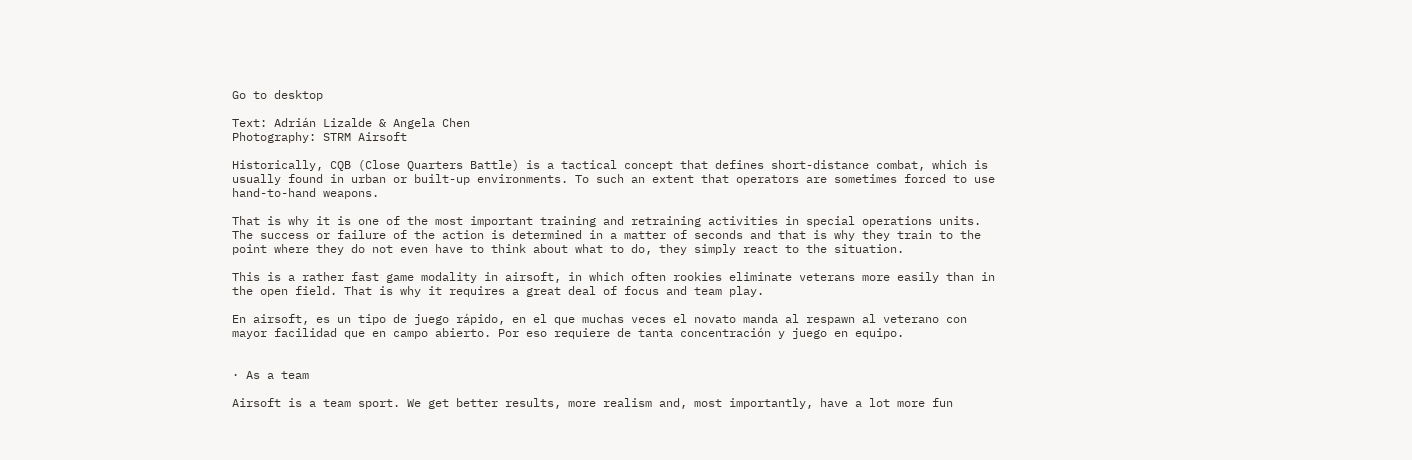Go to desktop

Text: Adrián Lizalde & Angela Chen
Photography: STRM Airsoft

Historically, CQB (Close Quarters Battle) is a tactical concept that defines short-distance combat, which is usually found in urban or built-up environments. To such an extent that operators are sometimes forced to use hand-to-hand weapons.

That is why it is one of the most important training and retraining activities in special operations units. The success or failure of the action is determined in a matter of seconds and that is why they train to the point where they do not even have to think about what to do, they simply react to the situation.

This is a rather fast game modality in airsoft, in which often rookies eliminate veterans more easily than in the open field. That is why it requires a great deal of focus and team play.

En airsoft, es un tipo de juego rápido, en el que muchas veces el novato manda al respawn al veterano con mayor facilidad que en campo abierto. Por eso requiere de tanta concentración y juego en equipo.


· As a team

Airsoft is a team sport. We get better results, more realism and, most importantly, have a lot more fun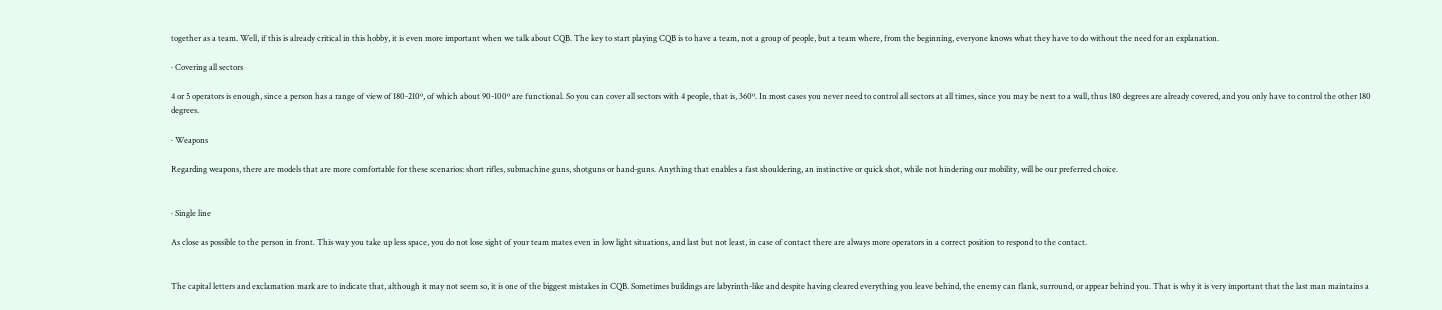together as a team. Well, if this is already critical in this hobby, it is even more important when we talk about CQB. The key to start playing CQB is to have a team, not a group of people, but a team where, from the beginning, everyone knows what they have to do without the need for an explanation.

· Covering all sectors

4 or 5 operators is enough, since a person has a range of view of 180-210º, of which about 90-100º are functional. So you can cover all sectors with 4 people, that is, 360º. In most cases you never need to control all sectors at all times, since you may be next to a wall, thus 180 degrees are already covered, and you only have to control the other 180 degrees.

· Weapons

Regarding weapons, there are models that are more comfortable for these scenarios: short rifles, submachine guns, shotguns or hand-guns. Anything that enables a fast shouldering, an instinctive or quick shot, while not hindering our mobility, will be our preferred choice.


· Single line

As close as possible to the person in front. This way you take up less space, you do not lose sight of your team mates even in low light situations, and last but not least, in case of contact there are always more operators in a correct position to respond to the contact.


The capital letters and exclamation mark are to indicate that, although it may not seem so, it is one of the biggest mistakes in CQB. Sometimes buildings are labyrinth-like and despite having cleared everything you leave behind, the enemy can flank, surround, or appear behind you. That is why it is very important that the last man maintains a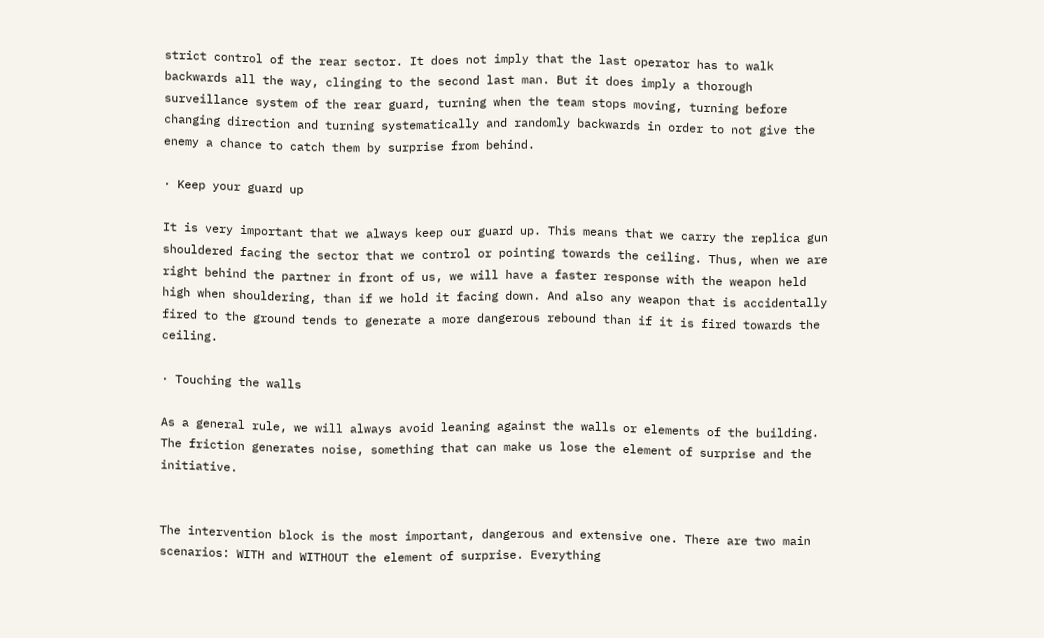strict control of the rear sector. It does not imply that the last operator has to walk backwards all the way, clinging to the second last man. But it does imply a thorough surveillance system of the rear guard, turning when the team stops moving, turning before changing direction and turning systematically and randomly backwards in order to not give the enemy a chance to catch them by surprise from behind.

· Keep your guard up

It is very important that we always keep our guard up. This means that we carry the replica gun shouldered facing the sector that we control or pointing towards the ceiling. Thus, when we are right behind the partner in front of us, we will have a faster response with the weapon held high when shouldering, than if we hold it facing down. And also any weapon that is accidentally fired to the ground tends to generate a more dangerous rebound than if it is fired towards the ceiling.

· Touching the walls

As a general rule, we will always avoid leaning against the walls or elements of the building. The friction generates noise, something that can make us lose the element of surprise and the initiative.


The intervention block is the most important, dangerous and extensive one. There are two main scenarios: WITH and WITHOUT the element of surprise. Everything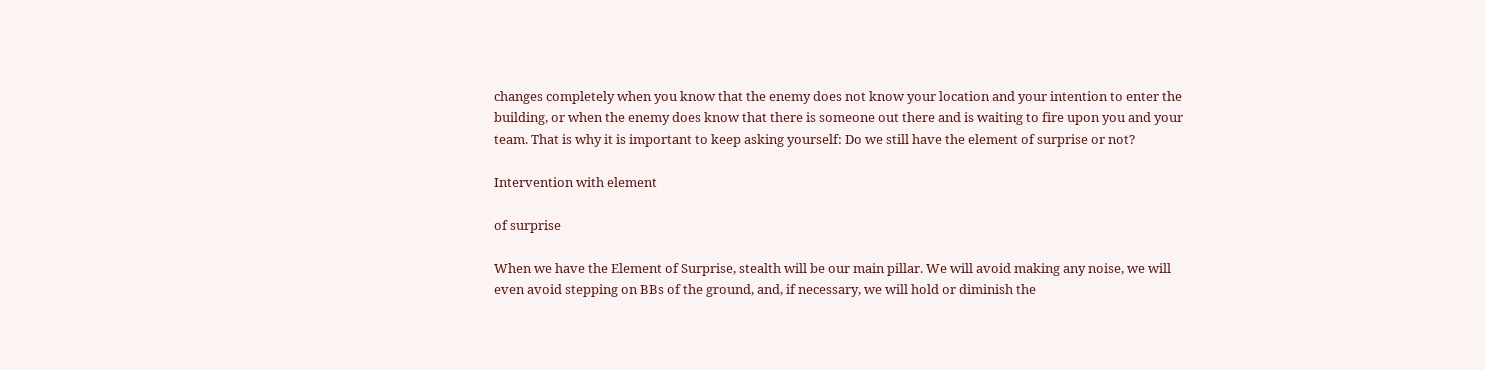changes completely when you know that the enemy does not know your location and your intention to enter the building, or when the enemy does know that there is someone out there and is waiting to fire upon you and your team. That is why it is important to keep asking yourself: Do we still have the element of surprise or not?

Intervention with element

of surprise

When we have the Element of Surprise, stealth will be our main pillar. We will avoid making any noise, we will even avoid stepping on BBs of the ground, and, if necessary, we will hold or diminish the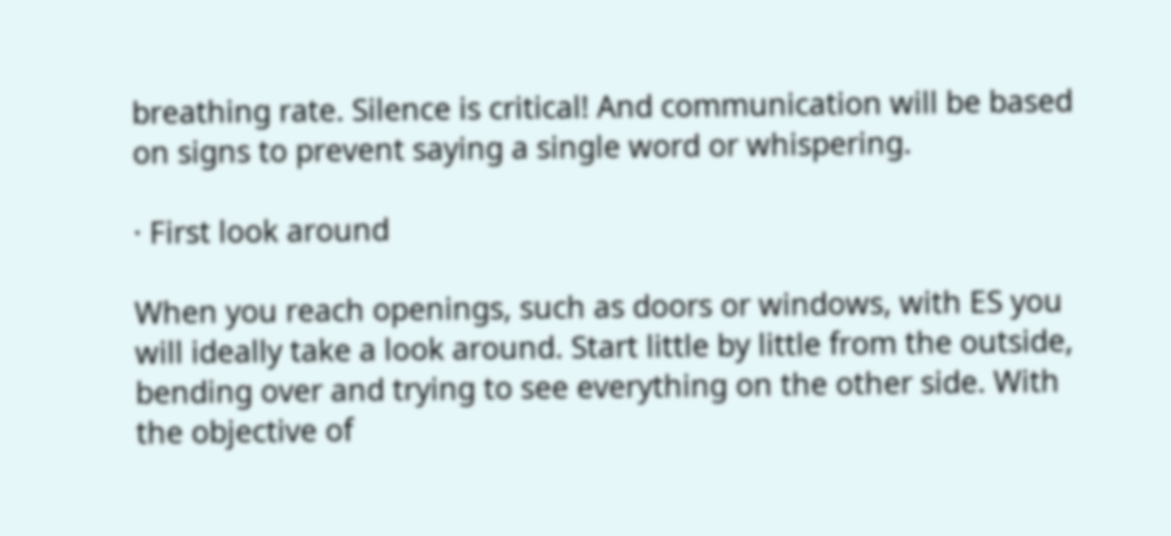breathing rate. Silence is critical! And communication will be based on signs to prevent saying a single word or whispering.

· First look around

When you reach openings, such as doors or windows, with ES you will ideally take a look around. Start little by little from the outside, bending over and trying to see everything on the other side. With the objective of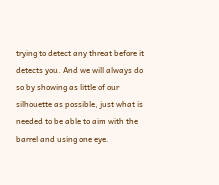trying to detect any threat before it detects you. And we will always do so by showing as little of our silhouette as possible, just what is needed to be able to aim with the barrel and using one eye.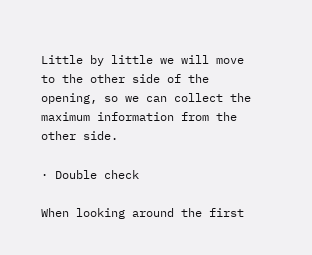Little by little we will move to the other side of the opening, so we can collect the maximum information from the other side.

· Double check

When looking around the first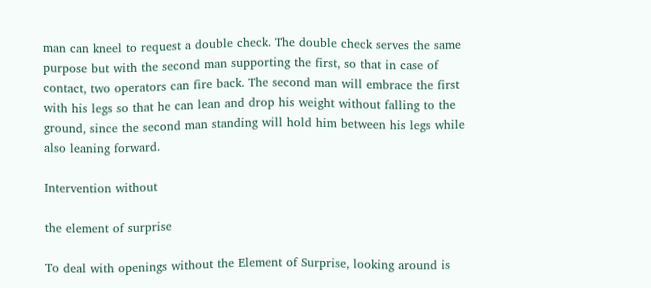man can kneel to request a double check. The double check serves the same purpose but with the second man supporting the first, so that in case of contact, two operators can fire back. The second man will embrace the first with his legs so that he can lean and drop his weight without falling to the ground, since the second man standing will hold him between his legs while also leaning forward.

Intervention without

the element of surprise

To deal with openings without the Element of Surprise, looking around is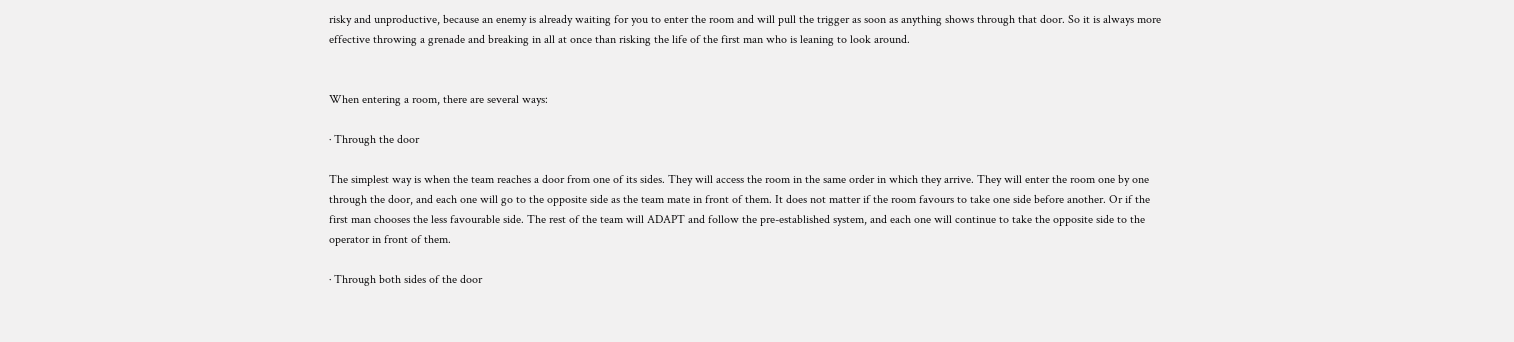risky and unproductive, because an enemy is already waiting for you to enter the room and will pull the trigger as soon as anything shows through that door. So it is always more effective throwing a grenade and breaking in all at once than risking the life of the first man who is leaning to look around.


When entering a room, there are several ways:

· Through the door

The simplest way is when the team reaches a door from one of its sides. They will access the room in the same order in which they arrive. They will enter the room one by one through the door, and each one will go to the opposite side as the team mate in front of them. It does not matter if the room favours to take one side before another. Or if the first man chooses the less favourable side. The rest of the team will ADAPT and follow the pre-established system, and each one will continue to take the opposite side to the operator in front of them.

· Through both sides of the door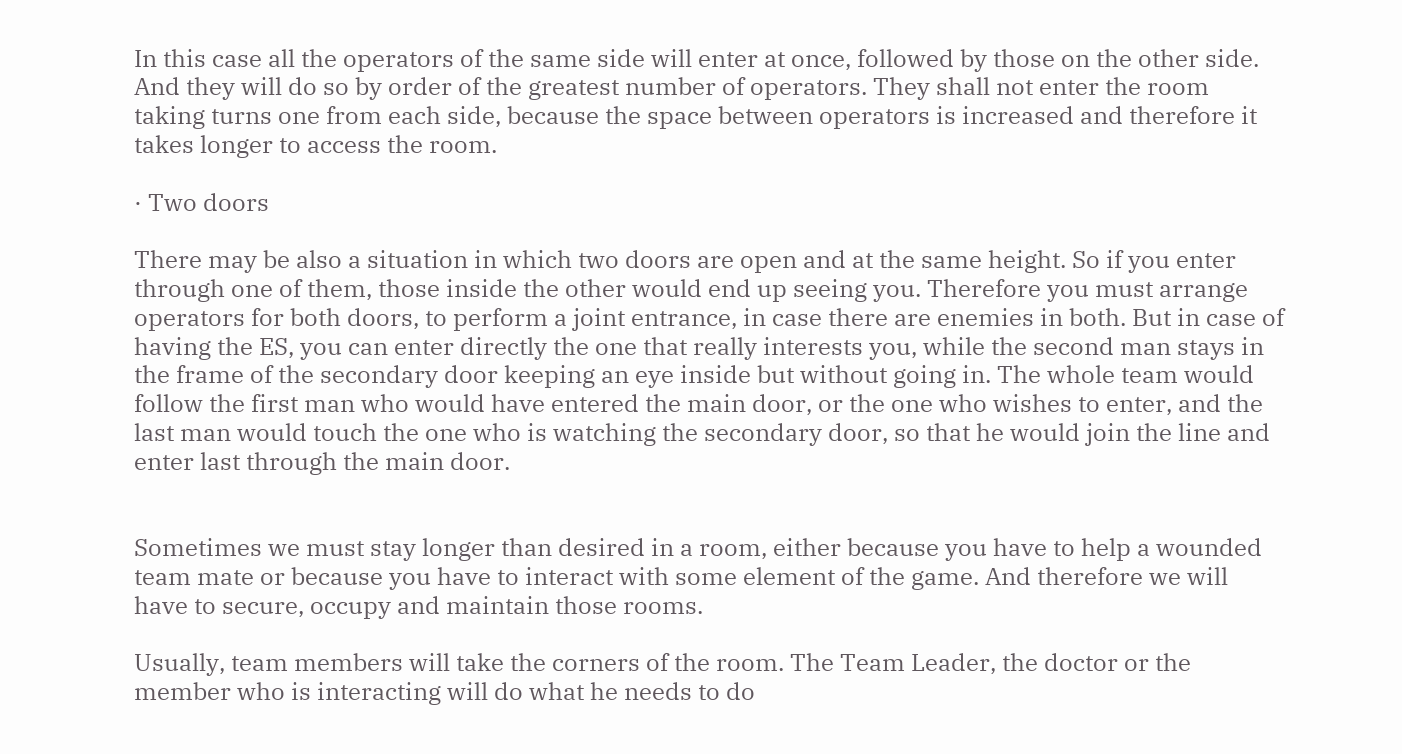In this case all the operators of the same side will enter at once, followed by those on the other side. And they will do so by order of the greatest number of operators. They shall not enter the room taking turns one from each side, because the space between operators is increased and therefore it takes longer to access the room.

· Two doors

There may be also a situation in which two doors are open and at the same height. So if you enter through one of them, those inside the other would end up seeing you. Therefore you must arrange operators for both doors, to perform a joint entrance, in case there are enemies in both. But in case of having the ES, you can enter directly the one that really interests you, while the second man stays in the frame of the secondary door keeping an eye inside but without going in. The whole team would follow the first man who would have entered the main door, or the one who wishes to enter, and the last man would touch the one who is watching the secondary door, so that he would join the line and enter last through the main door.


Sometimes we must stay longer than desired in a room, either because you have to help a wounded team mate or because you have to interact with some element of the game. And therefore we will have to secure, occupy and maintain those rooms.

Usually, team members will take the corners of the room. The Team Leader, the doctor or the member who is interacting will do what he needs to do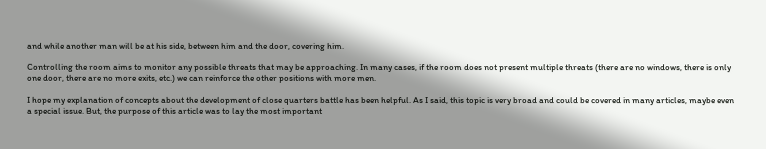and while another man will be at his side, between him and the door, covering him.

Controlling the room aims to monitor any possible threats that may be approaching. In many cases, if the room does not present multiple threats (there are no windows, there is only one door, there are no more exits, etc.) we can reinforce the other positions with more men.

I hope my explanation of concepts about the development of close quarters battle has been helpful. As I said, this topic is very broad and could be covered in many articles, maybe even a special issue. But, the purpose of this article was to lay the most important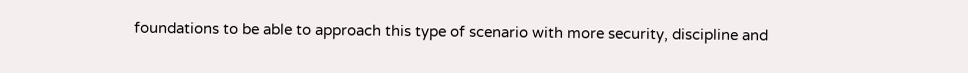foundations to be able to approach this type of scenario with more security, discipline and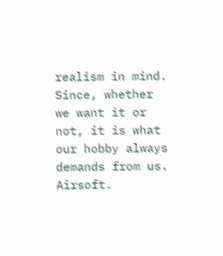realism in mind. Since, whether we want it or not, it is what our hobby always demands from us. Airsoft.